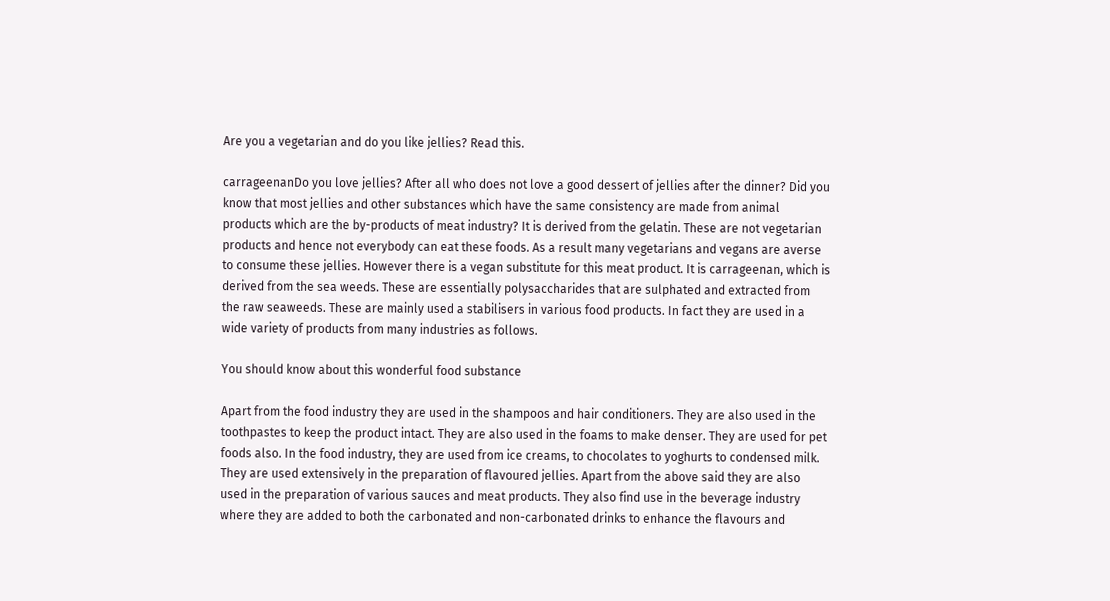Are you a vegetarian and do you like jellies? Read this.

carrageenanDo you love jellies? After all who does not love a good dessert of jellies after the dinner? Did you know that most jellies and other substances which have the same consistency are made from animal products which are the by-products of meat industry? It is derived from the gelatin. These are not vegetarian products and hence not everybody can eat these foods. As a result many vegetarians and vegans are averse to consume these jellies. However there is a vegan substitute for this meat product. It is carrageenan, which is derived from the sea weeds. These are essentially polysaccharides that are sulphated and extracted from the raw seaweeds. These are mainly used a stabilisers in various food products. In fact they are used in a wide variety of products from many industries as follows.

You should know about this wonderful food substance

Apart from the food industry they are used in the shampoos and hair conditioners. They are also used in the toothpastes to keep the product intact. They are also used in the foams to make denser. They are used for pet foods also. In the food industry, they are used from ice creams, to chocolates to yoghurts to condensed milk. They are used extensively in the preparation of flavoured jellies. Apart from the above said they are also used in the preparation of various sauces and meat products. They also find use in the beverage industry where they are added to both the carbonated and non-carbonated drinks to enhance the flavours and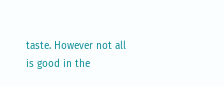taste. However not all is good in the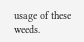usage of these weeds.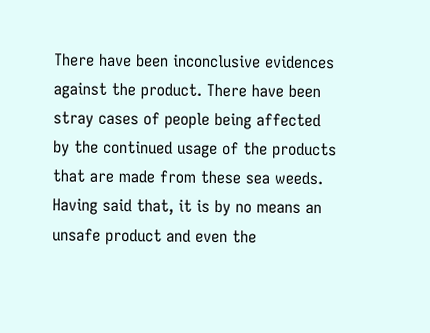There have been inconclusive evidences against the product. There have been stray cases of people being affected by the continued usage of the products that are made from these sea weeds. Having said that, it is by no means an unsafe product and even the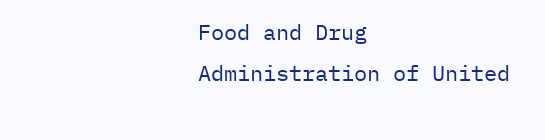Food and Drug Administration of United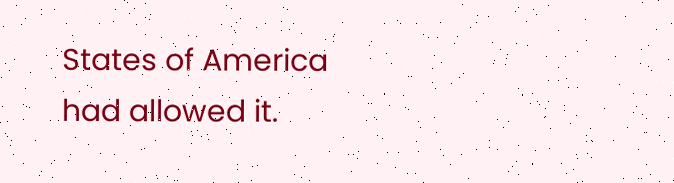States of America had allowed it.